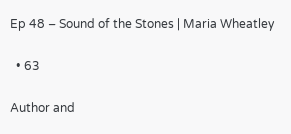Ep 48 – Sound of the Stones | Maria Wheatley

  • 63

Author and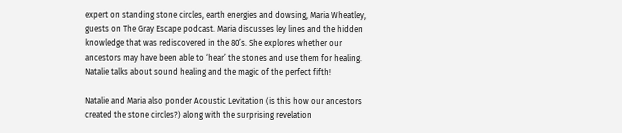expert on standing stone circles, earth energies and dowsing, Maria Wheatley, guests on The Gray Escape podcast. Maria discusses ley lines and the hidden knowledge that was rediscovered in the 80’s. She explores whether our ancestors may have been able to ‘hear’ the stones and use them for healing. Natalie talks about sound healing and the magic of the perfect fifth!

Natalie and Maria also ponder Acoustic Levitation (is this how our ancestors created the stone circles?) along with the surprising revelation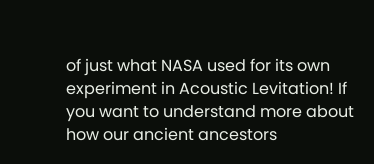of just what NASA used for its own experiment in Acoustic Levitation! If you want to understand more about how our ancient ancestors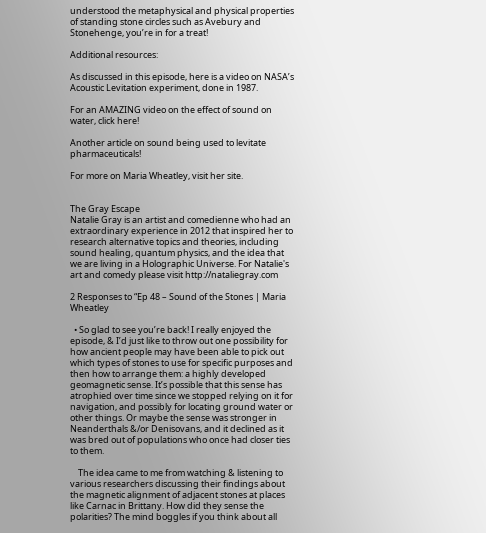understood the metaphysical and physical properties of standing stone circles such as Avebury and Stonehenge, you’re in for a treat!

Additional resources:

As discussed in this episode, here is a video on NASA’s Acoustic Levitation experiment, done in 1987.

For an AMAZING video on the effect of sound on water, click here!

Another article on sound being used to levitate pharmaceuticals!

For more on Maria Wheatley, visit her site.


The Gray Escape
Natalie Gray is an artist and comedienne who had an extraordinary experience in 2012 that inspired her to research alternative topics and theories, including sound healing, quantum physics, and the idea that we are living in a Holographic Universe. For Natalie's art and comedy please visit http://nataliegray.com

2 Responses to “Ep 48 – Sound of the Stones | Maria Wheatley

  • So glad to see you’re back! I really enjoyed the episode, & I’d just like to throw out one possibility for how ancient people may have been able to pick out which types of stones to use for specific purposes and then how to arrange them: a highly developed geomagnetic sense. It’s possible that this sense has atrophied over time since we stopped relying on it for navigation, and possibly for locating ground water or other things. Or maybe the sense was stronger in Neanderthals &/or Denisovans, and it declined as it was bred out of populations who once had closer ties to them.

    The idea came to me from watching & listening to various researchers discussing their findings about the magnetic alignment of adjacent stones at places like Carnac in Brittany. How did they sense the polarities? The mind boggles if you think about all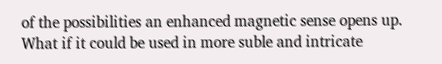of the possibilities an enhanced magnetic sense opens up. What if it could be used in more suble and intricate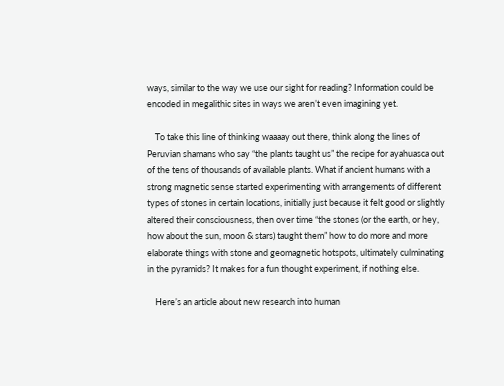ways, similar to the way we use our sight for reading? Information could be encoded in megalithic sites in ways we aren’t even imagining yet.

    To take this line of thinking waaaay out there, think along the lines of Peruvian shamans who say “the plants taught us” the recipe for ayahuasca out of the tens of thousands of available plants. What if ancient humans with a strong magnetic sense started experimenting with arrangements of different types of stones in certain locations, initially just because it felt good or slightly altered their consciousness, then over time “the stones (or the earth, or hey, how about the sun, moon & stars) taught them” how to do more and more elaborate things with stone and geomagnetic hotspots, ultimately culminating in the pyramids? It makes for a fun thought experiment, if nothing else.

    Here’s an article about new research into human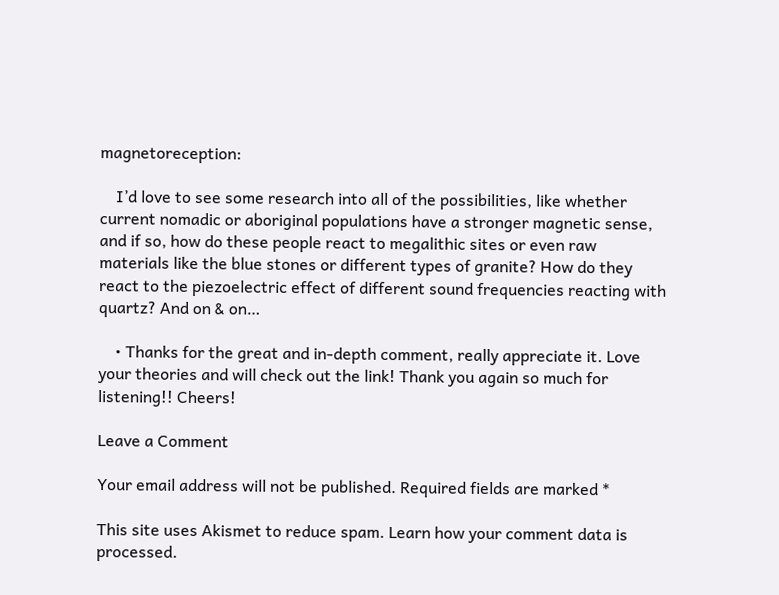magnetoreception:

    I’d love to see some research into all of the possibilities, like whether current nomadic or aboriginal populations have a stronger magnetic sense, and if so, how do these people react to megalithic sites or even raw materials like the blue stones or different types of granite? How do they react to the piezoelectric effect of different sound frequencies reacting with quartz? And on & on…

    • Thanks for the great and in-depth comment, really appreciate it. Love your theories and will check out the link! Thank you again so much for listening!! Cheers!

Leave a Comment

Your email address will not be published. Required fields are marked *

This site uses Akismet to reduce spam. Learn how your comment data is processed.